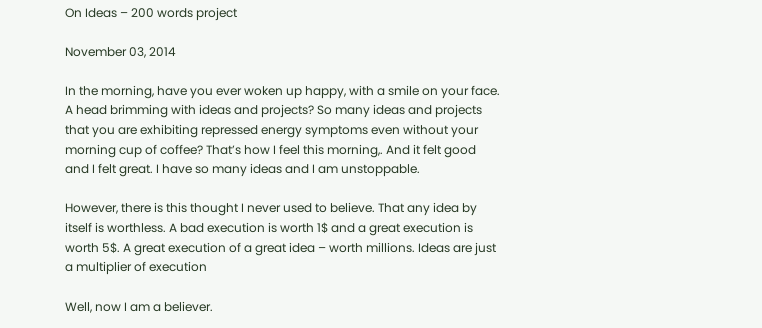On Ideas – 200 words project

November 03, 2014

In the morning, have you ever woken up happy, with a smile on your face. A head brimming with ideas and projects? So many ideas and projects that you are exhibiting repressed energy symptoms even without your morning cup of coffee? That’s how I feel this morning,. And it felt good and I felt great. I have so many ideas and I am unstoppable.

However, there is this thought I never used to believe. That any idea by itself is worthless. A bad execution is worth 1$ and a great execution is worth 5$. A great execution of a great idea – worth millions. Ideas are just a multiplier of execution

Well, now I am a believer.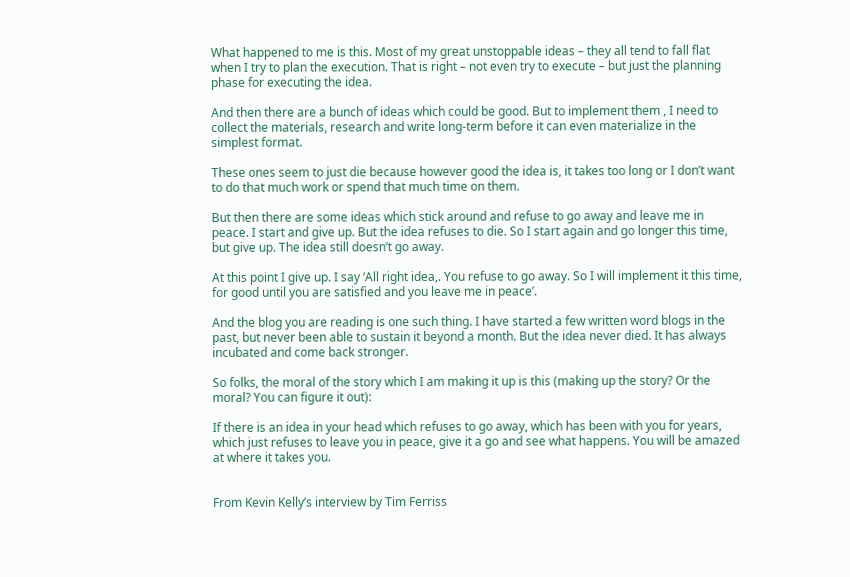What happened to me is this. Most of my great unstoppable ideas – they all tend to fall flat when I try to plan the execution. That is right – not even try to execute – but just the planning phase for executing the idea.

And then there are a bunch of ideas which could be good. But to implement them , I need to collect the materials, research and write long-term before it can even materialize in the simplest format.

These ones seem to just die because however good the idea is, it takes too long or I don’t want to do that much work or spend that much time on them.

But then there are some ideas which stick around and refuse to go away and leave me in peace. I start and give up. But the idea refuses to die. So I start again and go longer this time, but give up. The idea still doesn’t go away.

At this point I give up. I say ‘All right idea,. You refuse to go away. So I will implement it this time, for good until you are satisfied and you leave me in peace’.

And the blog you are reading is one such thing. I have started a few written word blogs in the past, but never been able to sustain it beyond a month. But the idea never died. It has always  incubated and come back stronger.

So folks, the moral of the story which I am making it up is this (making up the story? Or the moral? You can figure it out):

If there is an idea in your head which refuses to go away, which has been with you for years, which just refuses to leave you in peace, give it a go and see what happens. You will be amazed at where it takes you.


From Kevin Kelly’s interview by Tim Ferriss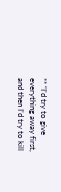** “I’d try to give everything away first, and then I’d try to kill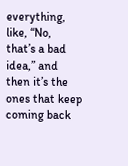everything, like, “No, that’s a bad idea,” and then it’s the ones that keep coming back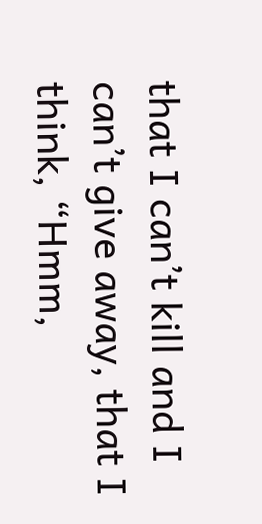that I can’t kill and I can’t give away, that I think, “Hmm,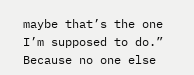maybe that’s the one I’m supposed to do.” Because no one else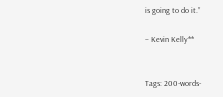is going to do it.”

– Kevin Kelly**


Tags: 200-words-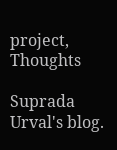project, Thoughts

Suprada Urval's blog.